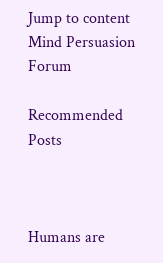Jump to content
Mind Persuasion Forum

Recommended Posts



Humans are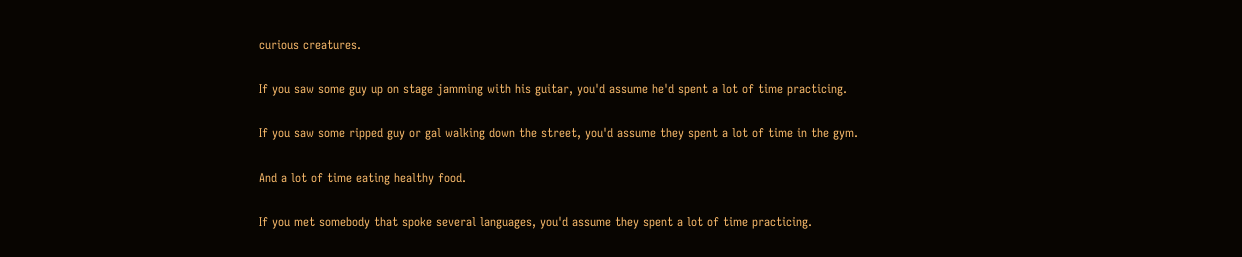curious creatures.

If you saw some guy up on stage jamming with his guitar, you'd assume he'd spent a lot of time practicing.

If you saw some ripped guy or gal walking down the street, you'd assume they spent a lot of time in the gym.

And a lot of time eating healthy food.

If you met somebody that spoke several languages, you'd assume they spent a lot of time practicing.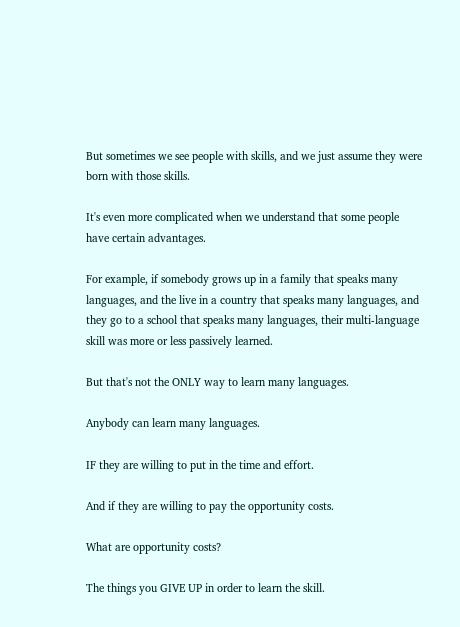But sometimes we see people with skills, and we just assume they were born with those skills.

It's even more complicated when we understand that some people have certain advantages.

For example, if somebody grows up in a family that speaks many languages, and the live in a country that speaks many languages, and they go to a school that speaks many languages, their multi-language skill was more or less passively learned.

But that's not the ONLY way to learn many languages.

Anybody can learn many languages.

IF they are willing to put in the time and effort.

And if they are willing to pay the opportunity costs.

What are opportunity costs?

The things you GIVE UP in order to learn the skill.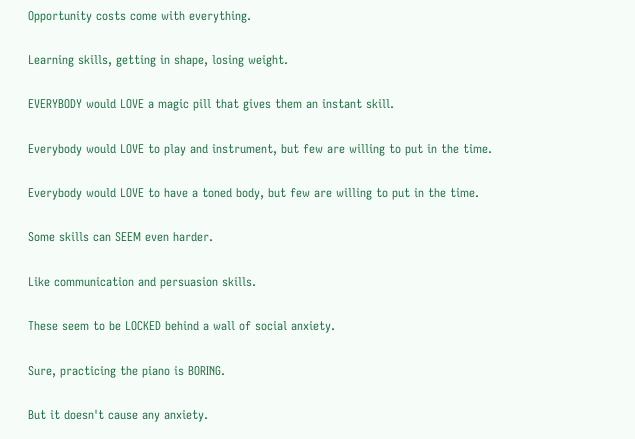Opportunity costs come with everything.

Learning skills, getting in shape, losing weight.

EVERYBODY would LOVE a magic pill that gives them an instant skill.

Everybody would LOVE to play and instrument, but few are willing to put in the time.

Everybody would LOVE to have a toned body, but few are willing to put in the time.

Some skills can SEEM even harder.

Like communication and persuasion skills.

These seem to be LOCKED behind a wall of social anxiety.

Sure, practicing the piano is BORING.

But it doesn't cause any anxiety.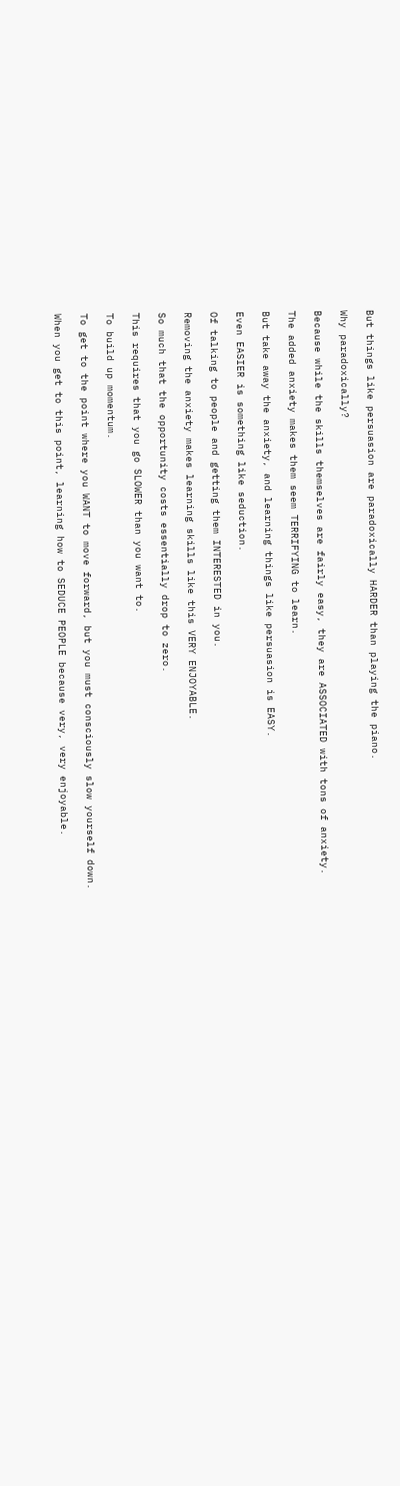But things like persuasion are paradoxically HARDER than playing the piano.

Why paradoxically?

Because while the skills themselves are fairly easy, they are ASSOCIATED with tons of anxiety.

The added anxiety makes them seem TERRIFYING to learn.

But take away the anxiety, and learning things like persuasion is EASY.

Even EASIER is something like seduction.

Of talking to people and getting them INTERESTED in you.

Removing the anxiety makes learning skills like this VERY ENJOYABLE.

So much that the opportunity costs essentially drop to zero.

This requires that you go SLOWER than you want to.

To build up momentum.

To get to the point where you WANT to move forward, but you must consciously slow yourself down.

When you get to this point, learning how to SEDUCE PEOPLE because very, very enjoyable.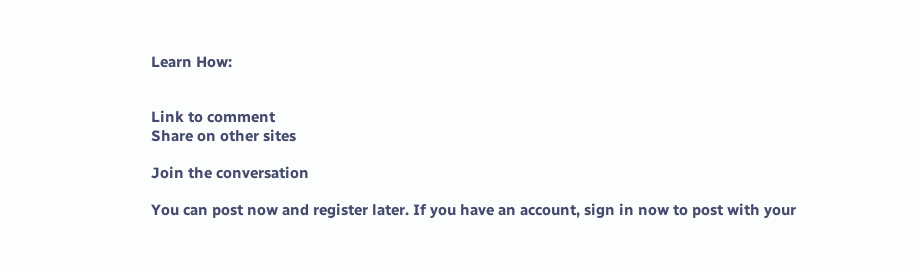Learn How:


Link to comment
Share on other sites

Join the conversation

You can post now and register later. If you have an account, sign in now to post with your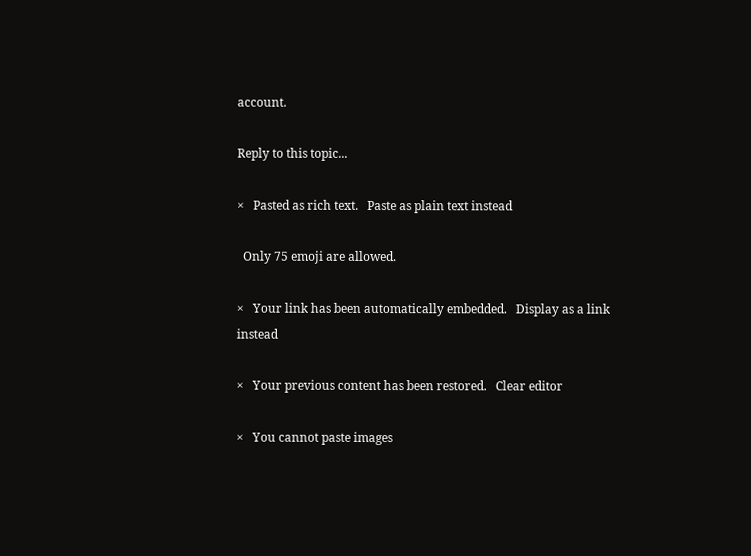account.

Reply to this topic...

×   Pasted as rich text.   Paste as plain text instead

  Only 75 emoji are allowed.

×   Your link has been automatically embedded.   Display as a link instead

×   Your previous content has been restored.   Clear editor

×   You cannot paste images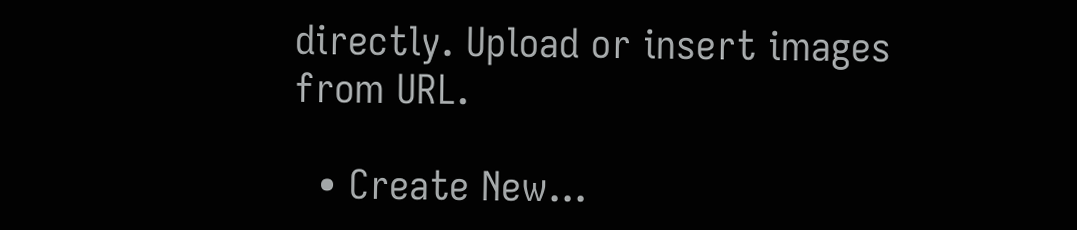directly. Upload or insert images from URL.

  • Create New...